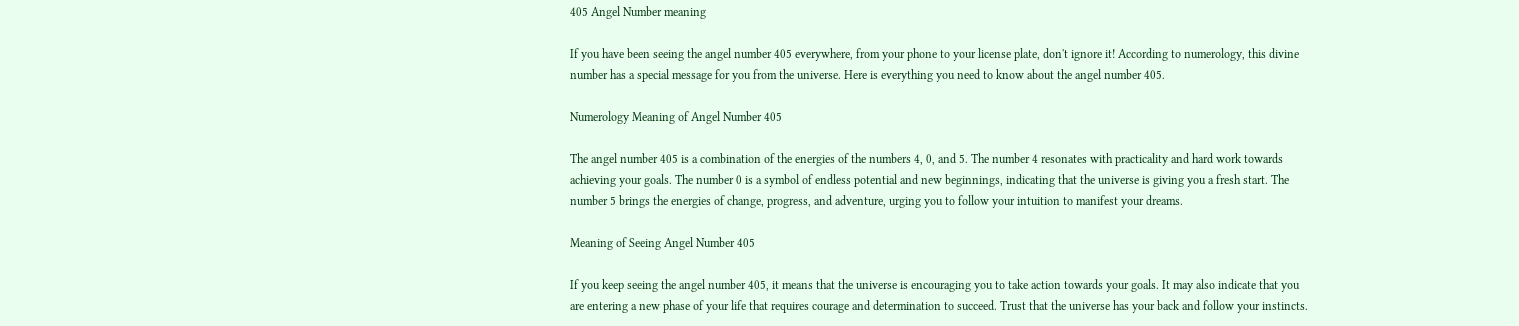405 Angel Number meaning

If you have been seeing the angel number 405 everywhere, from your phone to your license plate, don't ignore it! According to numerology, this divine number has a special message for you from the universe. Here is everything you need to know about the angel number 405.

Numerology Meaning of Angel Number 405

The angel number 405 is a combination of the energies of the numbers 4, 0, and 5. The number 4 resonates with practicality and hard work towards achieving your goals. The number 0 is a symbol of endless potential and new beginnings, indicating that the universe is giving you a fresh start. The number 5 brings the energies of change, progress, and adventure, urging you to follow your intuition to manifest your dreams.

Meaning of Seeing Angel Number 405

If you keep seeing the angel number 405, it means that the universe is encouraging you to take action towards your goals. It may also indicate that you are entering a new phase of your life that requires courage and determination to succeed. Trust that the universe has your back and follow your instincts.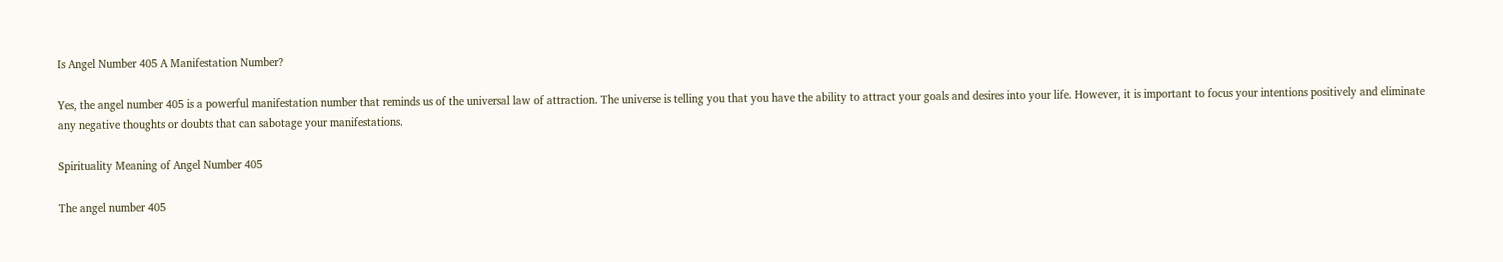Is Angel Number 405 A Manifestation Number?

Yes, the angel number 405 is a powerful manifestation number that reminds us of the universal law of attraction. The universe is telling you that you have the ability to attract your goals and desires into your life. However, it is important to focus your intentions positively and eliminate any negative thoughts or doubts that can sabotage your manifestations.

Spirituality Meaning of Angel Number 405

The angel number 405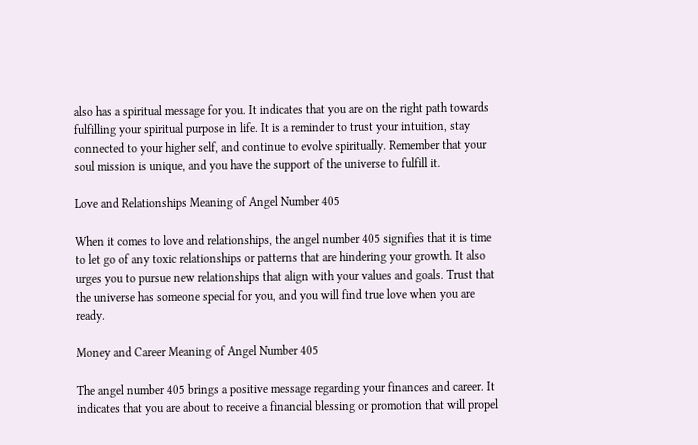also has a spiritual message for you. It indicates that you are on the right path towards fulfilling your spiritual purpose in life. It is a reminder to trust your intuition, stay connected to your higher self, and continue to evolve spiritually. Remember that your soul mission is unique, and you have the support of the universe to fulfill it.

Love and Relationships Meaning of Angel Number 405

When it comes to love and relationships, the angel number 405 signifies that it is time to let go of any toxic relationships or patterns that are hindering your growth. It also urges you to pursue new relationships that align with your values and goals. Trust that the universe has someone special for you, and you will find true love when you are ready.

Money and Career Meaning of Angel Number 405

The angel number 405 brings a positive message regarding your finances and career. It indicates that you are about to receive a financial blessing or promotion that will propel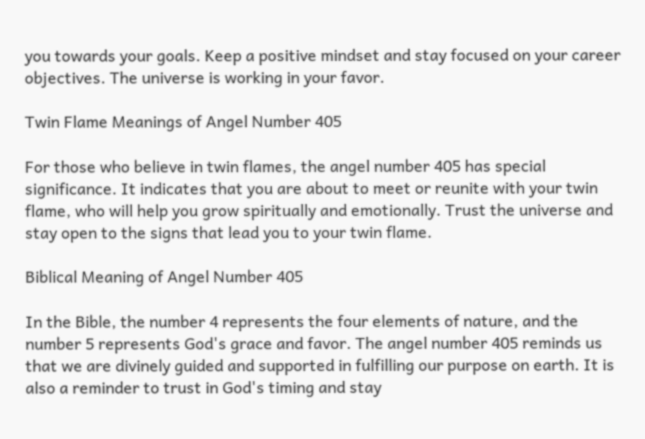you towards your goals. Keep a positive mindset and stay focused on your career objectives. The universe is working in your favor.

Twin Flame Meanings of Angel Number 405

For those who believe in twin flames, the angel number 405 has special significance. It indicates that you are about to meet or reunite with your twin flame, who will help you grow spiritually and emotionally. Trust the universe and stay open to the signs that lead you to your twin flame.

Biblical Meaning of Angel Number 405

In the Bible, the number 4 represents the four elements of nature, and the number 5 represents God's grace and favor. The angel number 405 reminds us that we are divinely guided and supported in fulfilling our purpose on earth. It is also a reminder to trust in God's timing and stay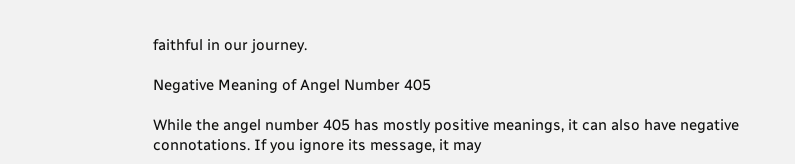faithful in our journey.

Negative Meaning of Angel Number 405

While the angel number 405 has mostly positive meanings, it can also have negative connotations. If you ignore its message, it may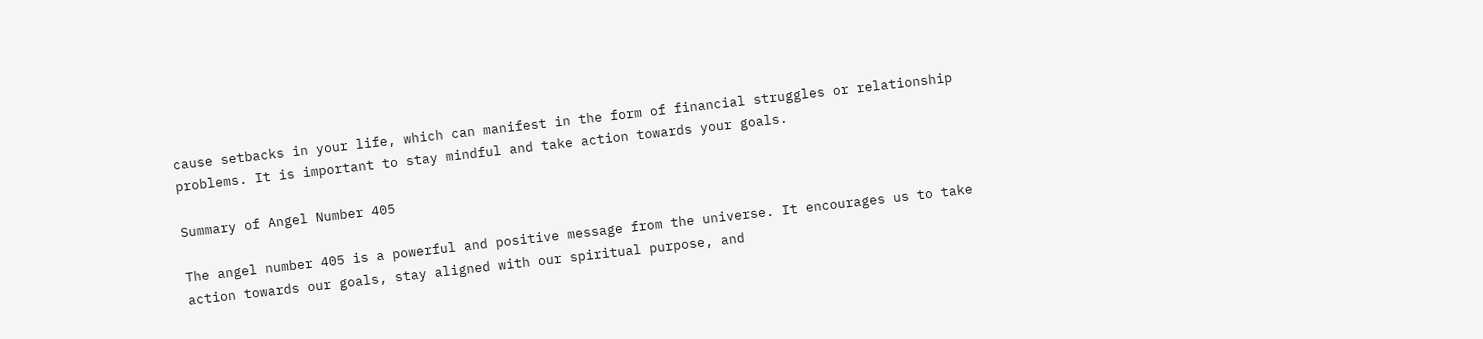cause setbacks in your life, which can manifest in the form of financial struggles or relationship problems. It is important to stay mindful and take action towards your goals.

Summary of Angel Number 405

The angel number 405 is a powerful and positive message from the universe. It encourages us to take action towards our goals, stay aligned with our spiritual purpose, and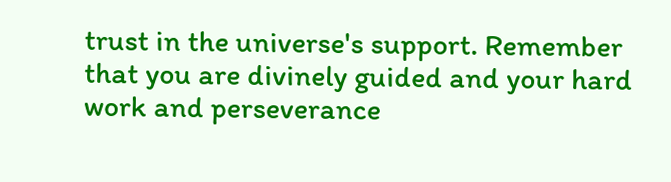trust in the universe's support. Remember that you are divinely guided and your hard work and perseverance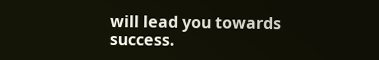will lead you towards success.